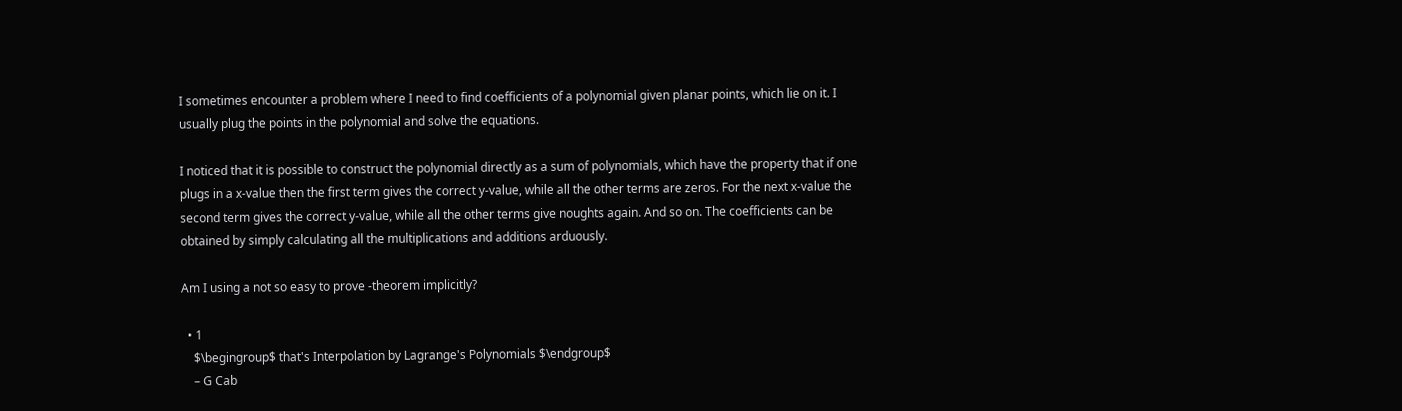I sometimes encounter a problem where I need to find coefficients of a polynomial given planar points, which lie on it. I usually plug the points in the polynomial and solve the equations.

I noticed that it is possible to construct the polynomial directly as a sum of polynomials, which have the property that if one plugs in a x-value then the first term gives the correct y-value, while all the other terms are zeros. For the next x-value the second term gives the correct y-value, while all the other terms give noughts again. And so on. The coefficients can be obtained by simply calculating all the multiplications and additions arduously.

Am I using a not so easy to prove -theorem implicitly?

  • 1
    $\begingroup$ that's Interpolation by Lagrange's Polynomials $\endgroup$
    – G Cab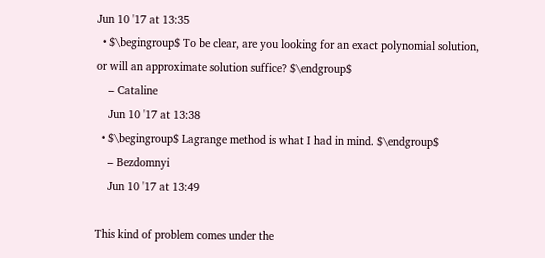Jun 10 '17 at 13:35
  • $\begingroup$ To be clear, are you looking for an exact polynomial solution, or will an approximate solution suffice? $\endgroup$
    – Cataline
    Jun 10 '17 at 13:38
  • $\begingroup$ Lagrange method is what I had in mind. $\endgroup$
    – Bezdomnyi
    Jun 10 '17 at 13:49

This kind of problem comes under the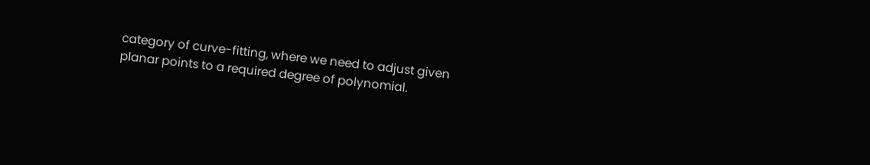category of curve-fitting, where we need to adjust given planar points to a required degree of polynomial.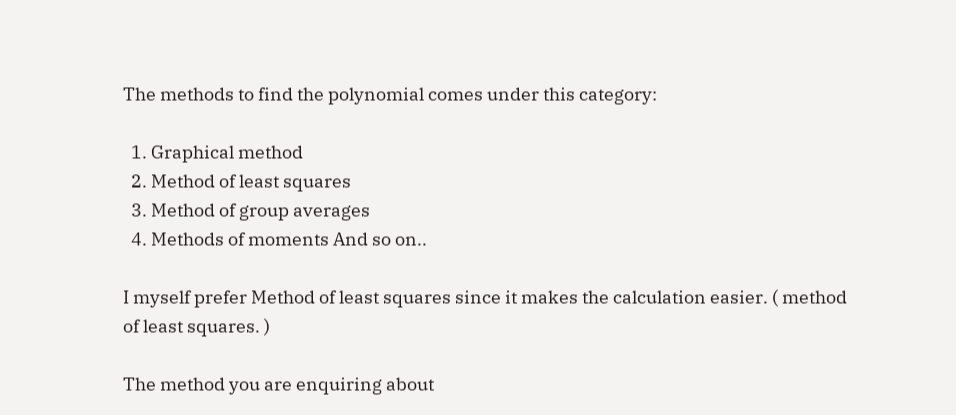The methods to find the polynomial comes under this category:

  1. Graphical method
  2. Method of least squares
  3. Method of group averages
  4. Methods of moments And so on..

I myself prefer Method of least squares since it makes the calculation easier. ( method of least squares. )

The method you are enquiring about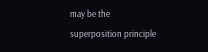may be the superposition principle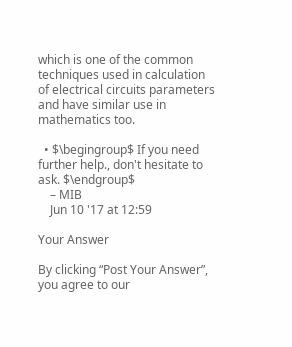which is one of the common techniques used in calculation of electrical circuits parameters and have similar use in mathematics too.

  • $\begingroup$ If you need further help., don't hesitate to ask. $\endgroup$
    – MIB
    Jun 10 '17 at 12:59

Your Answer

By clicking “Post Your Answer”, you agree to our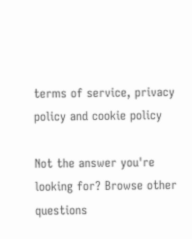terms of service, privacy policy and cookie policy

Not the answer you're looking for? Browse other questions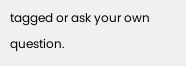tagged or ask your own question.